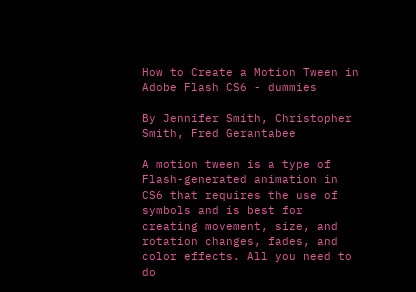How to Create a Motion Tween in Adobe Flash CS6 - dummies

By Jennifer Smith, Christopher Smith, Fred Gerantabee

A motion tween is a type of Flash-generated animation in CS6 that requires the use of symbols and is best for creating movement, size, and rotation changes, fades, and color effects. All you need to do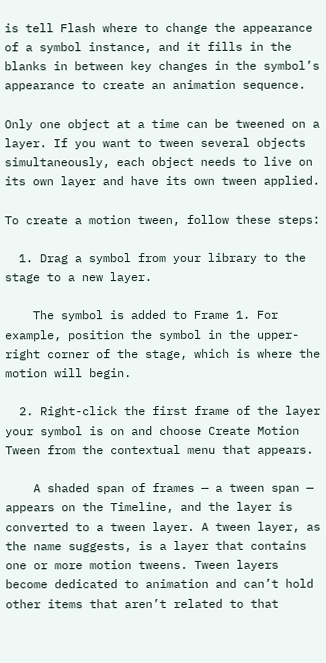is tell Flash where to change the appearance of a symbol instance, and it fills in the blanks in between key changes in the symbol’s appearance to create an animation sequence.

Only one object at a time can be tweened on a layer. If you want to tween several objects simultaneously, each object needs to live on its own layer and have its own tween applied.

To create a motion tween, follow these steps:

  1. Drag a symbol from your library to the stage to a new layer.

    The symbol is added to Frame 1. For example, position the symbol in the upper-right corner of the stage, which is where the motion will begin.

  2. Right-click the first frame of the layer your symbol is on and choose Create Motion Tween from the contextual menu that appears.

    A shaded span of frames — a tween span — appears on the Timeline, and the layer is converted to a tween layer. A tween layer, as the name suggests, is a layer that contains one or more motion tweens. Tween layers become dedicated to animation and can’t hold other items that aren’t related to that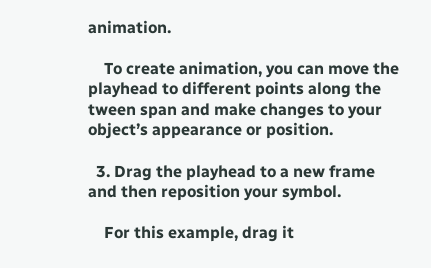animation.

    To create animation, you can move the playhead to different points along the tween span and make changes to your object’s appearance or position.

  3. Drag the playhead to a new frame and then reposition your symbol.

    For this example, drag it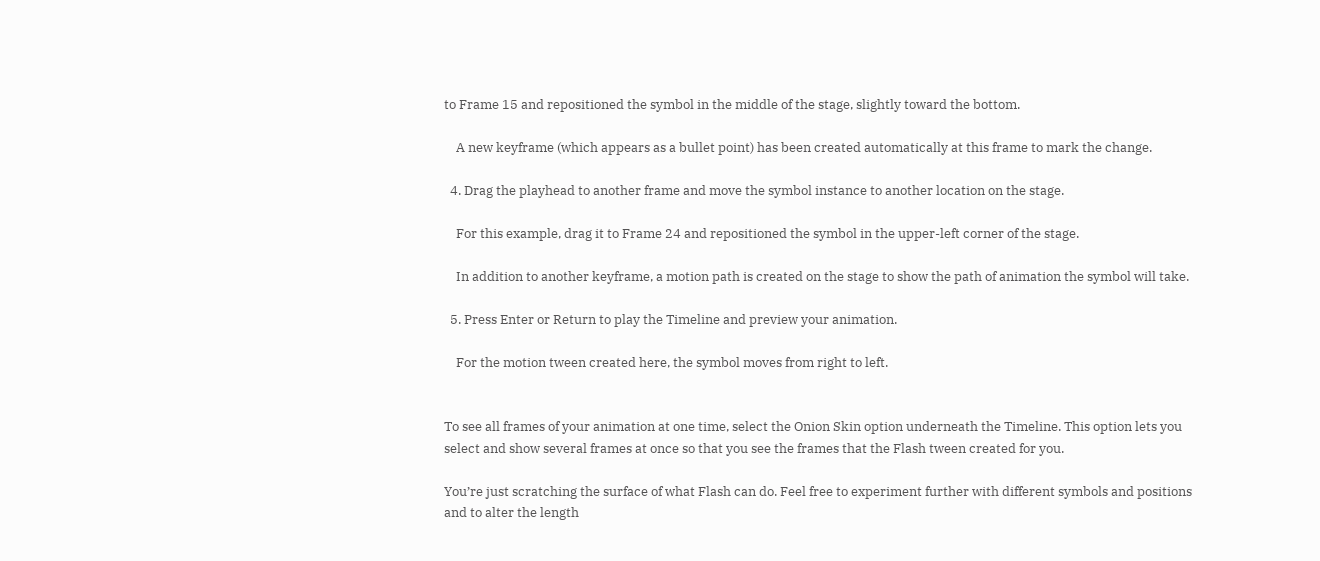to Frame 15 and repositioned the symbol in the middle of the stage, slightly toward the bottom.

    A new keyframe (which appears as a bullet point) has been created automatically at this frame to mark the change.

  4. Drag the playhead to another frame and move the symbol instance to another location on the stage.

    For this example, drag it to Frame 24 and repositioned the symbol in the upper-left corner of the stage.

    In addition to another keyframe, a motion path is created on the stage to show the path of animation the symbol will take.

  5. Press Enter or Return to play the Timeline and preview your animation.

    For the motion tween created here, the symbol moves from right to left.


To see all frames of your animation at one time, select the Onion Skin option underneath the Timeline. This option lets you select and show several frames at once so that you see the frames that the Flash tween created for you.

You’re just scratching the surface of what Flash can do. Feel free to experiment further with different symbols and positions and to alter the length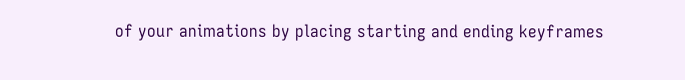of your animations by placing starting and ending keyframes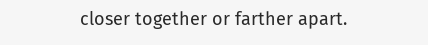closer together or farther apart.